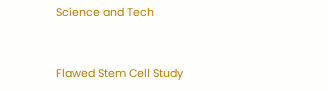Science and Tech


Flawed Stem Cell Study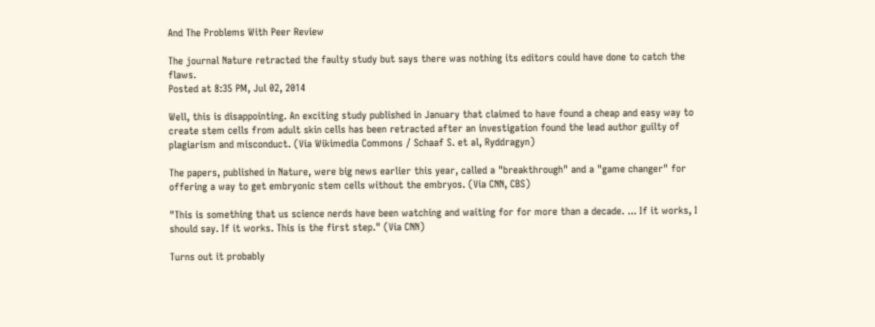And The Problems With Peer Review

The journal Nature retracted the faulty study but says there was nothing its editors could have done to catch the flaws.
Posted at 8:35 PM, Jul 02, 2014

Well, this is disappointing. An exciting study published in January that claimed to have found a cheap and easy way to create stem cells from adult skin cells has been retracted after an investigation found the lead author guilty of plagiarism and misconduct. (Via Wikimedia Commons / Schaaf S. et al, Ryddragyn)

The papers, published in Nature, were big news earlier this year, called a "breakthrough" and a "game changer" for offering a way to get embryonic stem cells without the embryos. (Via CNN, CBS)

"This is something that us science nerds have been watching and waiting for for more than a decade. ... If it works, I should say. If it works. This is the first step." (Via CNN)

Turns out it probably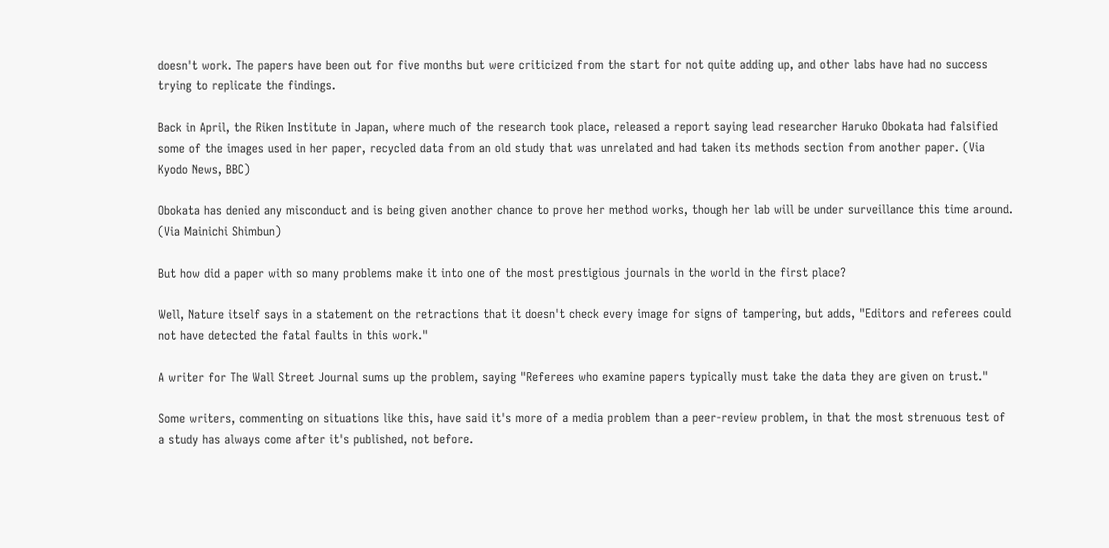doesn't work. The papers have been out for five months but were criticized from the start for not quite adding up, and other labs have had no success trying to replicate the findings.

Back in April, the Riken Institute in Japan, where much of the research took place, released a report saying lead researcher Haruko Obokata had falsified some of the images used in her paper, recycled data from an old study that was unrelated and had taken its methods section from another paper. (Via Kyodo News, BBC)

Obokata has denied any misconduct and is being given another chance to prove her method works, though her lab will be under surveillance this time around. (Via Mainichi Shimbun)

But how did a paper with so many problems make it into one of the most prestigious journals in the world in the first place?

Well, Nature itself says in a statement on the retractions that it doesn't check every image for signs of tampering, but adds, "Editors and referees could not have detected the fatal faults in this work."

A writer for The Wall Street Journal sums up the problem, saying "Referees who examine papers typically must take the data they are given on trust."

Some writers, commenting on situations like this, have said it's more of a media problem than a peer-review problem, in that the most strenuous test of a study has always come after it's published, not before.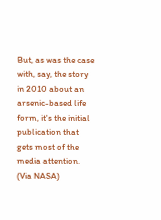But, as was the case with, say, the story in 2010 about an arsenic-based life form, it's the initial publication that gets most of the media attention. (Via NASA)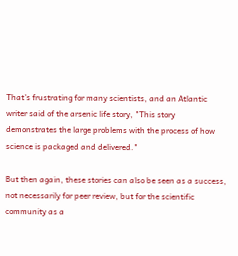That's frustrating for many scientists, and an Atlantic writer said of the arsenic life story, "This story demonstrates the large problems with the process of how science is packaged and delivered."

But then again, these stories can also be seen as a success, not necessarily for peer review, but for the scientific community as a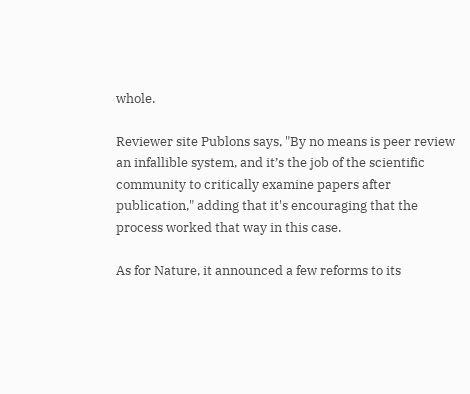whole.

Reviewer site Publons says, "By no means is peer review an infallible system, and it’s the job of the scientific community to critically examine papers after publication," adding that it's encouraging that the process worked that way in this case.

As for Nature, it announced a few reforms to its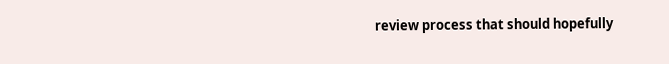review process that should hopefully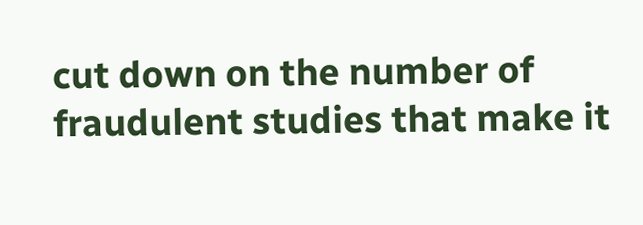cut down on the number of fraudulent studies that make it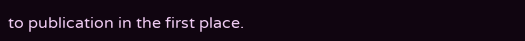to publication in the first place.